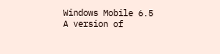Windows Mobile 6.5
A version of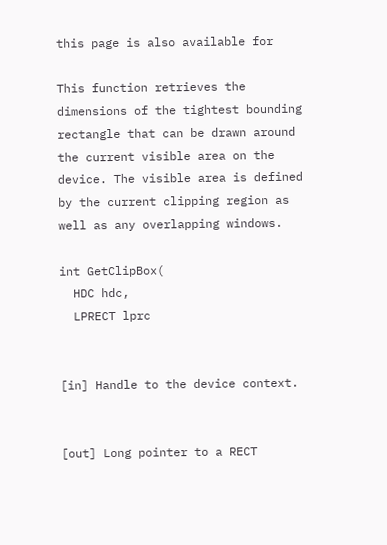this page is also available for

This function retrieves the dimensions of the tightest bounding rectangle that can be drawn around the current visible area on the device. The visible area is defined by the current clipping region as well as any overlapping windows.

int GetClipBox(
  HDC hdc,
  LPRECT lprc


[in] Handle to the device context.


[out] Long pointer to a RECT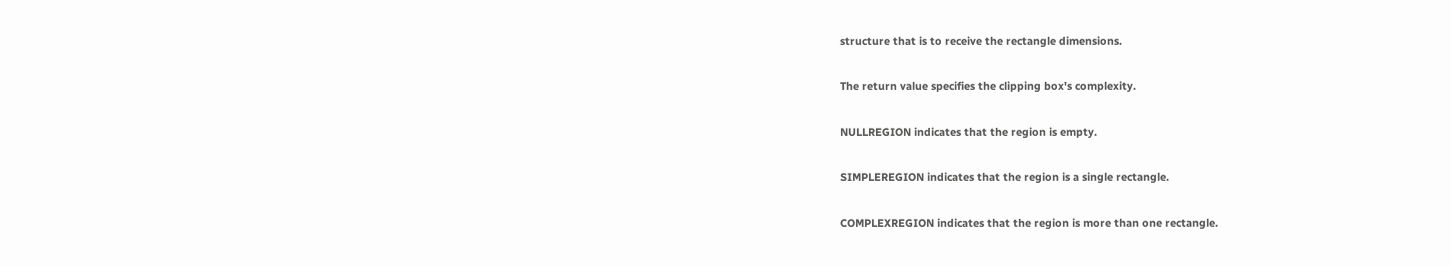structure that is to receive the rectangle dimensions.

The return value specifies the clipping box's complexity.

NULLREGION indicates that the region is empty.

SIMPLEREGION indicates that the region is a single rectangle.

COMPLEXREGION indicates that the region is more than one rectangle.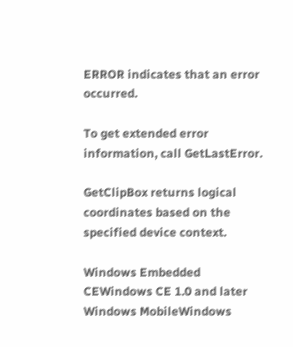ERROR indicates that an error occurred.

To get extended error information, call GetLastError.

GetClipBox returns logical coordinates based on the specified device context.

Windows Embedded CEWindows CE 1.0 and later
Windows MobileWindows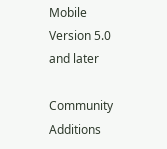Mobile Version 5.0 and later

Community Additions